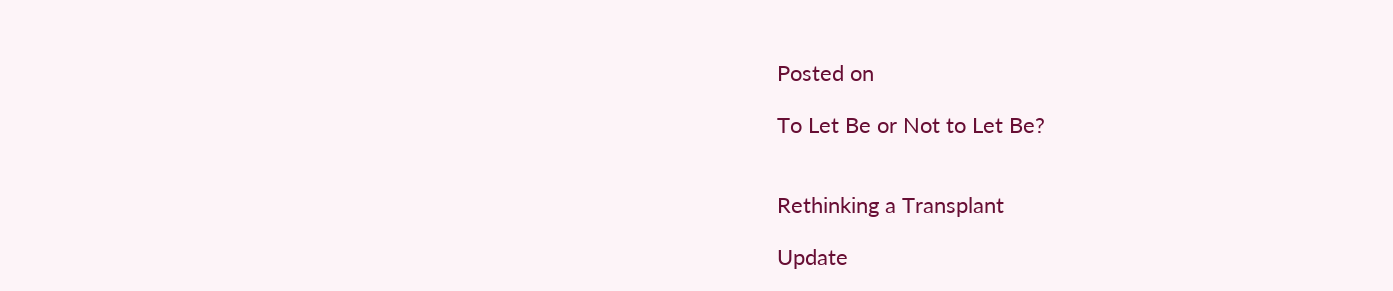Posted on

To Let Be or Not to Let Be?


Rethinking a Transplant

Update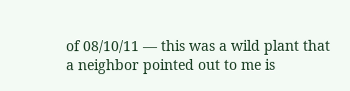of 08/10/11 — this was a wild plant that a neighbor pointed out to me is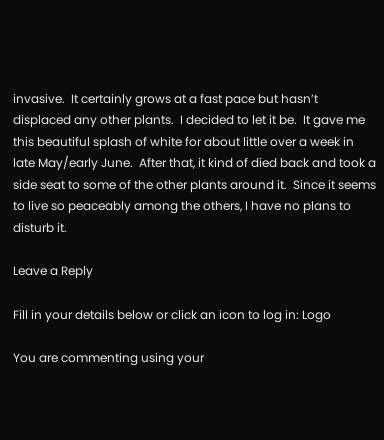invasive.  It certainly grows at a fast pace but hasn’t displaced any other plants.  I decided to let it be.  It gave me this beautiful splash of white for about little over a week in late May/early June.  After that, it kind of died back and took a side seat to some of the other plants around it.  Since it seems to live so peaceably among the others, I have no plans to disturb it.

Leave a Reply

Fill in your details below or click an icon to log in: Logo

You are commenting using your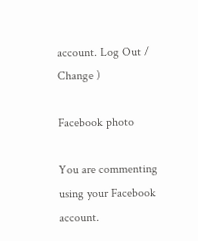account. Log Out /  Change )

Facebook photo

You are commenting using your Facebook account.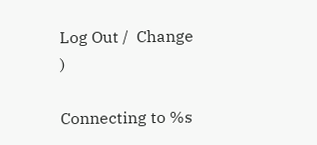Log Out /  Change )

Connecting to %s